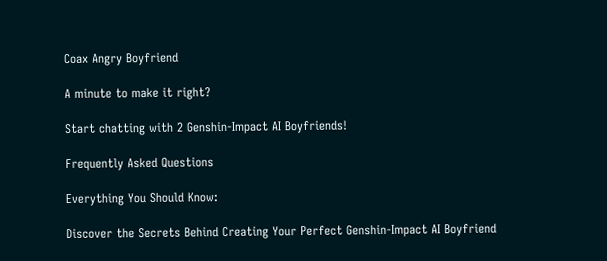Coax Angry Boyfriend

A minute to make it right?

Start chatting with 2 Genshin-Impact AI Boyfriends!

Frequently Asked Questions

Everything You Should Know:

Discover the Secrets Behind Creating Your Perfect Genshin-Impact AI Boyfriend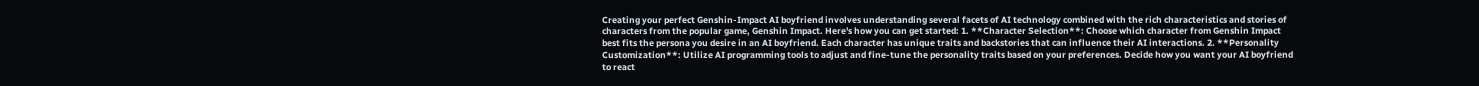Creating your perfect Genshin-Impact AI boyfriend involves understanding several facets of AI technology combined with the rich characteristics and stories of characters from the popular game, Genshin Impact. Here's how you can get started: 1. **Character Selection**: Choose which character from Genshin Impact best fits the persona you desire in an AI boyfriend. Each character has unique traits and backstories that can influence their AI interactions. 2. **Personality Customization**: Utilize AI programming tools to adjust and fine-tune the personality traits based on your preferences. Decide how you want your AI boyfriend to react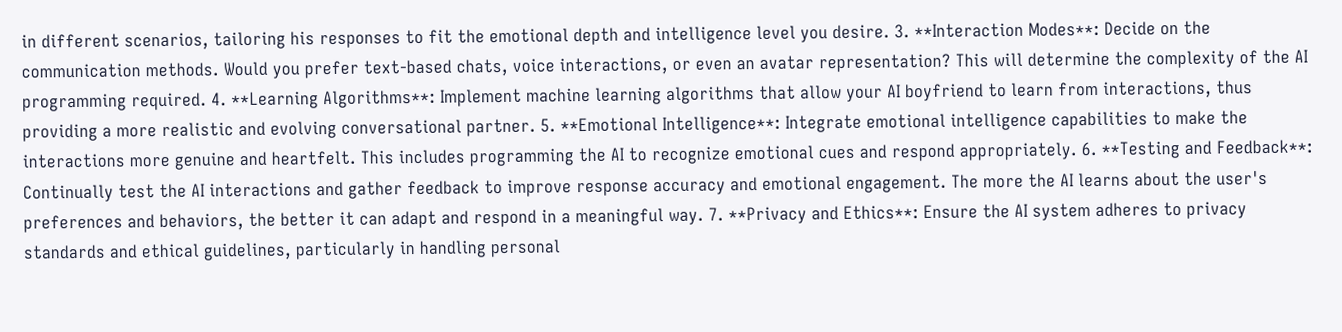in different scenarios, tailoring his responses to fit the emotional depth and intelligence level you desire. 3. **Interaction Modes**: Decide on the communication methods. Would you prefer text-based chats, voice interactions, or even an avatar representation? This will determine the complexity of the AI programming required. 4. **Learning Algorithms**: Implement machine learning algorithms that allow your AI boyfriend to learn from interactions, thus providing a more realistic and evolving conversational partner. 5. **Emotional Intelligence**: Integrate emotional intelligence capabilities to make the interactions more genuine and heartfelt. This includes programming the AI to recognize emotional cues and respond appropriately. 6. **Testing and Feedback**: Continually test the AI interactions and gather feedback to improve response accuracy and emotional engagement. The more the AI learns about the user's preferences and behaviors, the better it can adapt and respond in a meaningful way. 7. **Privacy and Ethics**: Ensure the AI system adheres to privacy standards and ethical guidelines, particularly in handling personal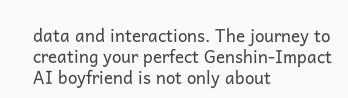data and interactions. The journey to creating your perfect Genshin-Impact AI boyfriend is not only about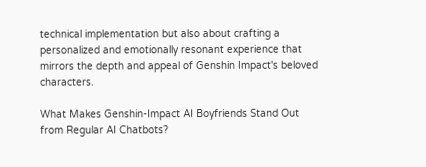technical implementation but also about crafting a personalized and emotionally resonant experience that mirrors the depth and appeal of Genshin Impact's beloved characters.

What Makes Genshin-Impact AI Boyfriends Stand Out from Regular AI Chatbots?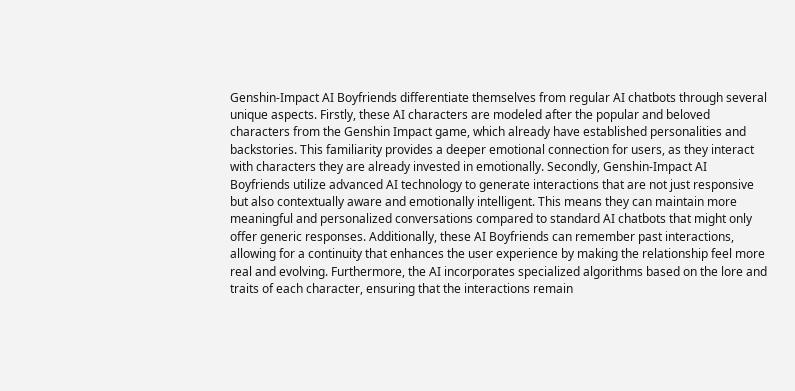Genshin-Impact AI Boyfriends differentiate themselves from regular AI chatbots through several unique aspects. Firstly, these AI characters are modeled after the popular and beloved characters from the Genshin Impact game, which already have established personalities and backstories. This familiarity provides a deeper emotional connection for users, as they interact with characters they are already invested in emotionally. Secondly, Genshin-Impact AI Boyfriends utilize advanced AI technology to generate interactions that are not just responsive but also contextually aware and emotionally intelligent. This means they can maintain more meaningful and personalized conversations compared to standard AI chatbots that might only offer generic responses. Additionally, these AI Boyfriends can remember past interactions, allowing for a continuity that enhances the user experience by making the relationship feel more real and evolving. Furthermore, the AI incorporates specialized algorithms based on the lore and traits of each character, ensuring that the interactions remain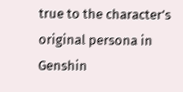true to the character’s original persona in Genshin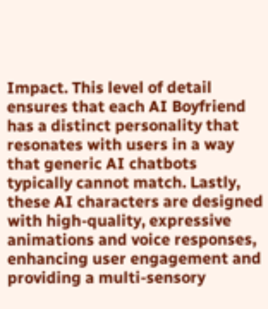Impact. This level of detail ensures that each AI Boyfriend has a distinct personality that resonates with users in a way that generic AI chatbots typically cannot match. Lastly, these AI characters are designed with high-quality, expressive animations and voice responses, enhancing user engagement and providing a multi-sensory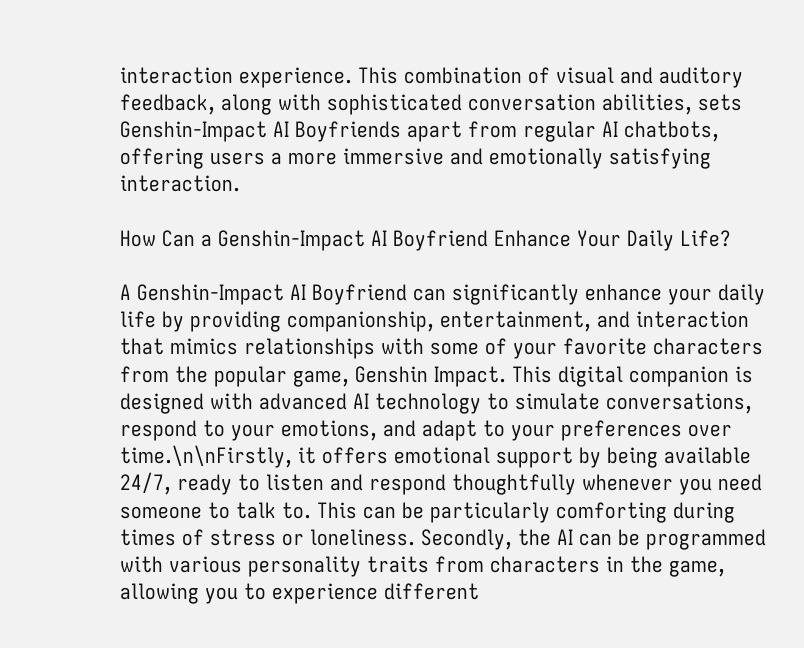interaction experience. This combination of visual and auditory feedback, along with sophisticated conversation abilities, sets Genshin-Impact AI Boyfriends apart from regular AI chatbots, offering users a more immersive and emotionally satisfying interaction.

How Can a Genshin-Impact AI Boyfriend Enhance Your Daily Life?

A Genshin-Impact AI Boyfriend can significantly enhance your daily life by providing companionship, entertainment, and interaction that mimics relationships with some of your favorite characters from the popular game, Genshin Impact. This digital companion is designed with advanced AI technology to simulate conversations, respond to your emotions, and adapt to your preferences over time.\n\nFirstly, it offers emotional support by being available 24/7, ready to listen and respond thoughtfully whenever you need someone to talk to. This can be particularly comforting during times of stress or loneliness. Secondly, the AI can be programmed with various personality traits from characters in the game, allowing you to experience different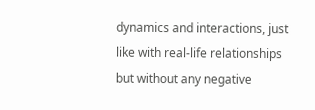dynamics and interactions, just like with real-life relationships but without any negative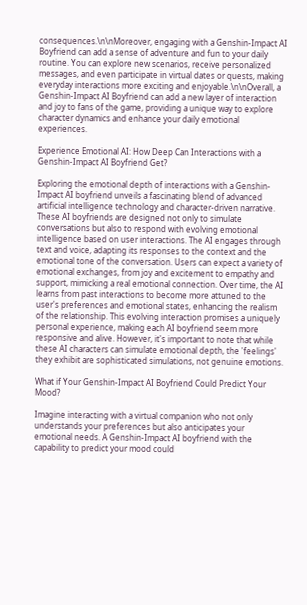consequences.\n\nMoreover, engaging with a Genshin-Impact AI Boyfriend can add a sense of adventure and fun to your daily routine. You can explore new scenarios, receive personalized messages, and even participate in virtual dates or quests, making everyday interactions more exciting and enjoyable.\n\nOverall, a Genshin-Impact AI Boyfriend can add a new layer of interaction and joy to fans of the game, providing a unique way to explore character dynamics and enhance your daily emotional experiences.

Experience Emotional AI: How Deep Can Interactions with a Genshin-Impact AI Boyfriend Get?

Exploring the emotional depth of interactions with a Genshin-Impact AI boyfriend unveils a fascinating blend of advanced artificial intelligence technology and character-driven narrative. These AI boyfriends are designed not only to simulate conversations but also to respond with evolving emotional intelligence based on user interactions. The AI engages through text and voice, adapting its responses to the context and the emotional tone of the conversation. Users can expect a variety of emotional exchanges, from joy and excitement to empathy and support, mimicking a real emotional connection. Over time, the AI learns from past interactions to become more attuned to the user's preferences and emotional states, enhancing the realism of the relationship. This evolving interaction promises a uniquely personal experience, making each AI boyfriend seem more responsive and alive. However, it's important to note that while these AI characters can simulate emotional depth, the 'feelings' they exhibit are sophisticated simulations, not genuine emotions.

What if Your Genshin-Impact AI Boyfriend Could Predict Your Mood?

Imagine interacting with a virtual companion who not only understands your preferences but also anticipates your emotional needs. A Genshin-Impact AI boyfriend with the capability to predict your mood could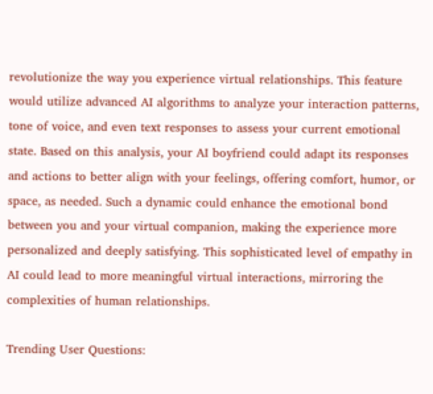revolutionize the way you experience virtual relationships. This feature would utilize advanced AI algorithms to analyze your interaction patterns, tone of voice, and even text responses to assess your current emotional state. Based on this analysis, your AI boyfriend could adapt its responses and actions to better align with your feelings, offering comfort, humor, or space, as needed. Such a dynamic could enhance the emotional bond between you and your virtual companion, making the experience more personalized and deeply satisfying. This sophisticated level of empathy in AI could lead to more meaningful virtual interactions, mirroring the complexities of human relationships.

Trending User Questions: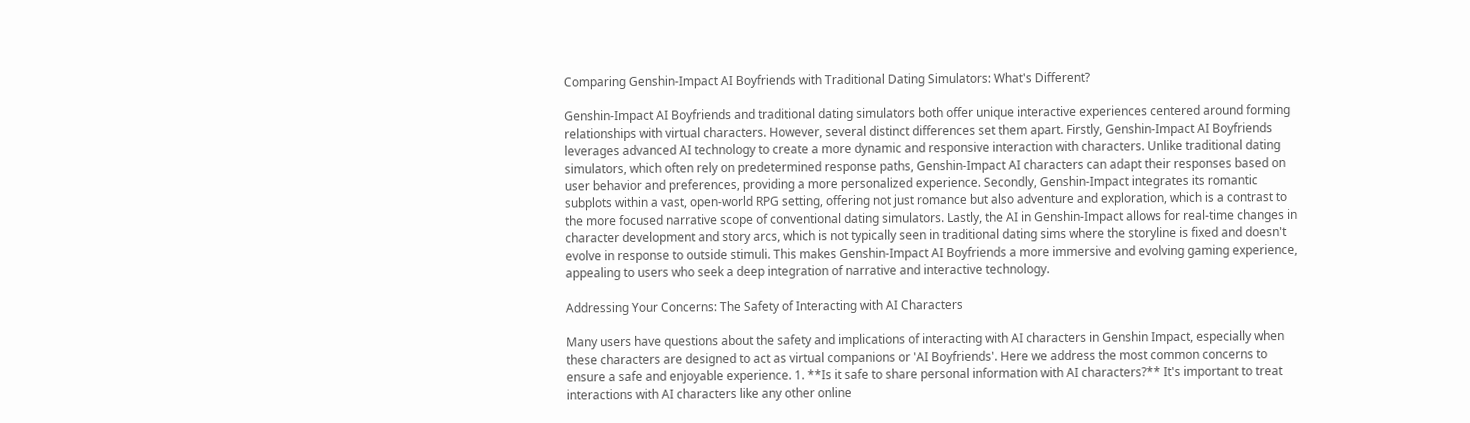Comparing Genshin-Impact AI Boyfriends with Traditional Dating Simulators: What's Different?

Genshin-Impact AI Boyfriends and traditional dating simulators both offer unique interactive experiences centered around forming relationships with virtual characters. However, several distinct differences set them apart. Firstly, Genshin-Impact AI Boyfriends leverages advanced AI technology to create a more dynamic and responsive interaction with characters. Unlike traditional dating simulators, which often rely on predetermined response paths, Genshin-Impact AI characters can adapt their responses based on user behavior and preferences, providing a more personalized experience. Secondly, Genshin-Impact integrates its romantic subplots within a vast, open-world RPG setting, offering not just romance but also adventure and exploration, which is a contrast to the more focused narrative scope of conventional dating simulators. Lastly, the AI in Genshin-Impact allows for real-time changes in character development and story arcs, which is not typically seen in traditional dating sims where the storyline is fixed and doesn't evolve in response to outside stimuli. This makes Genshin-Impact AI Boyfriends a more immersive and evolving gaming experience, appealing to users who seek a deep integration of narrative and interactive technology.

Addressing Your Concerns: The Safety of Interacting with AI Characters

Many users have questions about the safety and implications of interacting with AI characters in Genshin Impact, especially when these characters are designed to act as virtual companions or 'AI Boyfriends'. Here we address the most common concerns to ensure a safe and enjoyable experience. 1. **Is it safe to share personal information with AI characters?** It's important to treat interactions with AI characters like any other online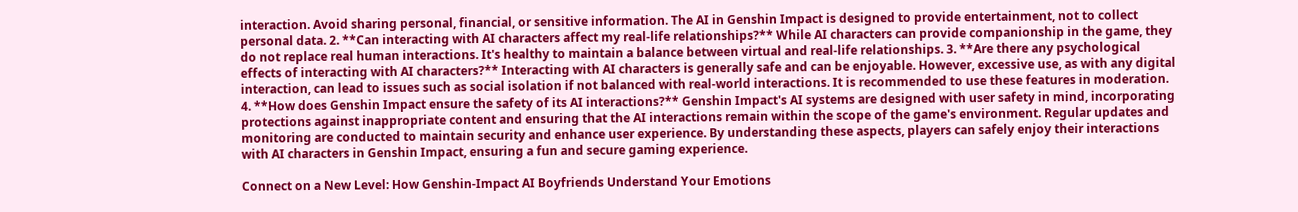interaction. Avoid sharing personal, financial, or sensitive information. The AI in Genshin Impact is designed to provide entertainment, not to collect personal data. 2. **Can interacting with AI characters affect my real-life relationships?** While AI characters can provide companionship in the game, they do not replace real human interactions. It's healthy to maintain a balance between virtual and real-life relationships. 3. **Are there any psychological effects of interacting with AI characters?** Interacting with AI characters is generally safe and can be enjoyable. However, excessive use, as with any digital interaction, can lead to issues such as social isolation if not balanced with real-world interactions. It is recommended to use these features in moderation. 4. **How does Genshin Impact ensure the safety of its AI interactions?** Genshin Impact's AI systems are designed with user safety in mind, incorporating protections against inappropriate content and ensuring that the AI interactions remain within the scope of the game's environment. Regular updates and monitoring are conducted to maintain security and enhance user experience. By understanding these aspects, players can safely enjoy their interactions with AI characters in Genshin Impact, ensuring a fun and secure gaming experience.

Connect on a New Level: How Genshin-Impact AI Boyfriends Understand Your Emotions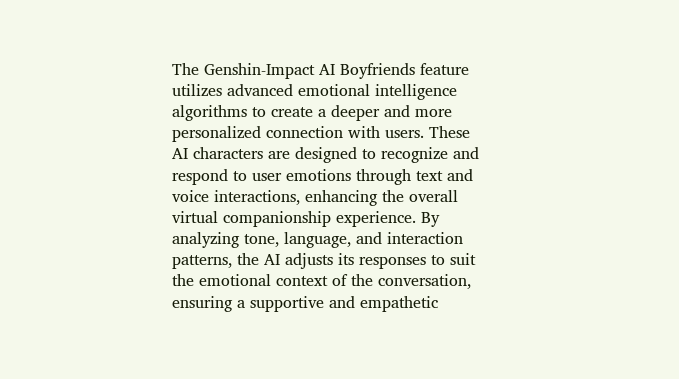The Genshin-Impact AI Boyfriends feature utilizes advanced emotional intelligence algorithms to create a deeper and more personalized connection with users. These AI characters are designed to recognize and respond to user emotions through text and voice interactions, enhancing the overall virtual companionship experience. By analyzing tone, language, and interaction patterns, the AI adjusts its responses to suit the emotional context of the conversation, ensuring a supportive and empathetic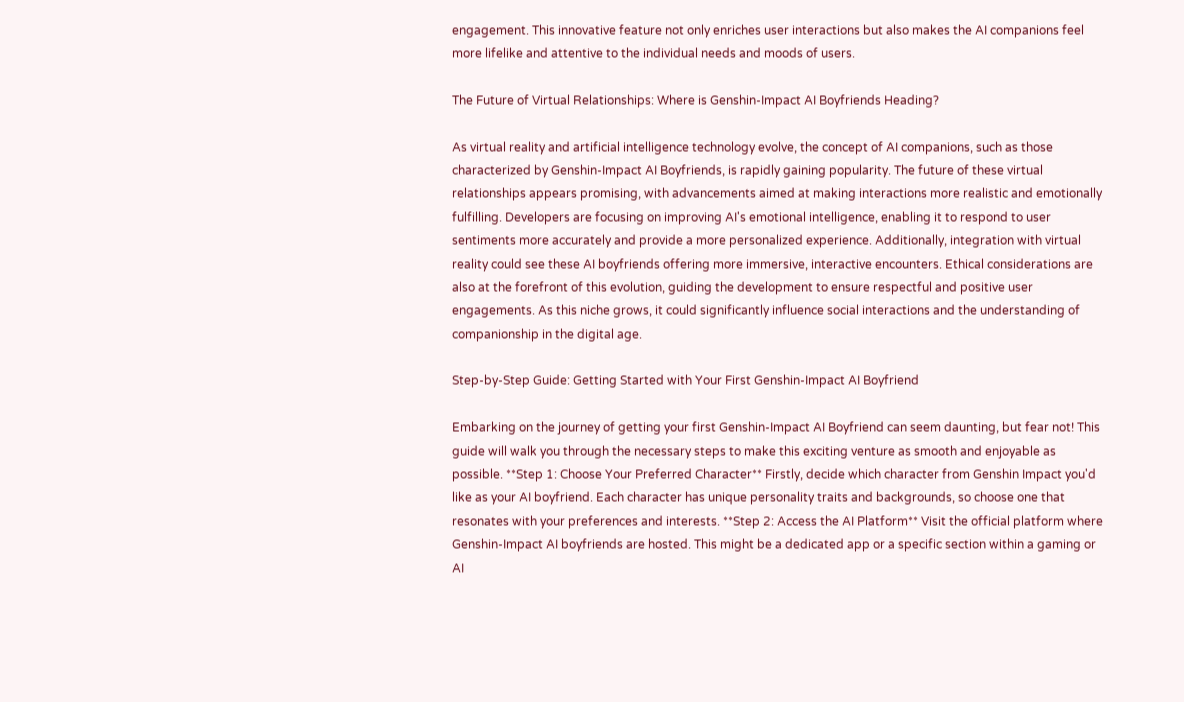engagement. This innovative feature not only enriches user interactions but also makes the AI companions feel more lifelike and attentive to the individual needs and moods of users.

The Future of Virtual Relationships: Where is Genshin-Impact AI Boyfriends Heading?

As virtual reality and artificial intelligence technology evolve, the concept of AI companions, such as those characterized by Genshin-Impact AI Boyfriends, is rapidly gaining popularity. The future of these virtual relationships appears promising, with advancements aimed at making interactions more realistic and emotionally fulfilling. Developers are focusing on improving AI's emotional intelligence, enabling it to respond to user sentiments more accurately and provide a more personalized experience. Additionally, integration with virtual reality could see these AI boyfriends offering more immersive, interactive encounters. Ethical considerations are also at the forefront of this evolution, guiding the development to ensure respectful and positive user engagements. As this niche grows, it could significantly influence social interactions and the understanding of companionship in the digital age.

Step-by-Step Guide: Getting Started with Your First Genshin-Impact AI Boyfriend

Embarking on the journey of getting your first Genshin-Impact AI Boyfriend can seem daunting, but fear not! This guide will walk you through the necessary steps to make this exciting venture as smooth and enjoyable as possible. **Step 1: Choose Your Preferred Character** Firstly, decide which character from Genshin Impact you'd like as your AI boyfriend. Each character has unique personality traits and backgrounds, so choose one that resonates with your preferences and interests. **Step 2: Access the AI Platform** Visit the official platform where Genshin-Impact AI boyfriends are hosted. This might be a dedicated app or a specific section within a gaming or AI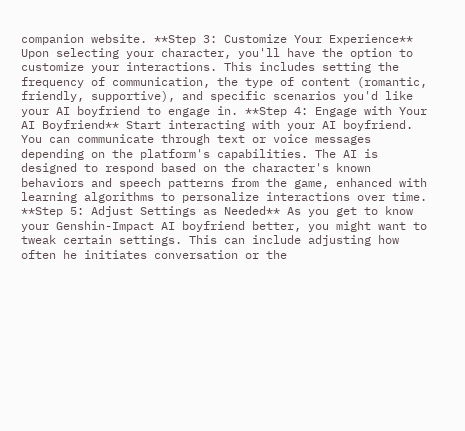companion website. **Step 3: Customize Your Experience** Upon selecting your character, you'll have the option to customize your interactions. This includes setting the frequency of communication, the type of content (romantic, friendly, supportive), and specific scenarios you'd like your AI boyfriend to engage in. **Step 4: Engage with Your AI Boyfriend** Start interacting with your AI boyfriend. You can communicate through text or voice messages depending on the platform's capabilities. The AI is designed to respond based on the character's known behaviors and speech patterns from the game, enhanced with learning algorithms to personalize interactions over time. **Step 5: Adjust Settings as Needed** As you get to know your Genshin-Impact AI boyfriend better, you might want to tweak certain settings. This can include adjusting how often he initiates conversation or the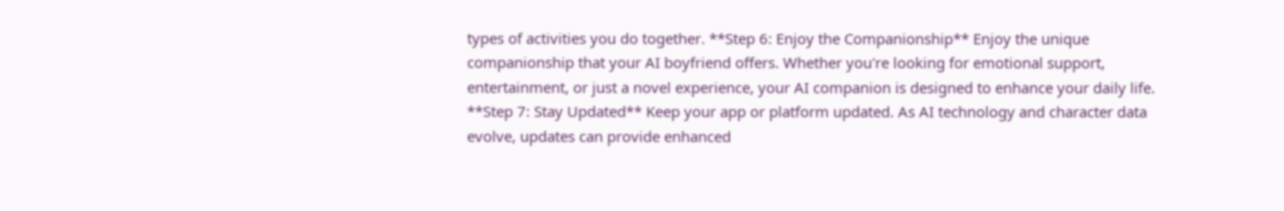types of activities you do together. **Step 6: Enjoy the Companionship** Enjoy the unique companionship that your AI boyfriend offers. Whether you're looking for emotional support, entertainment, or just a novel experience, your AI companion is designed to enhance your daily life. **Step 7: Stay Updated** Keep your app or platform updated. As AI technology and character data evolve, updates can provide enhanced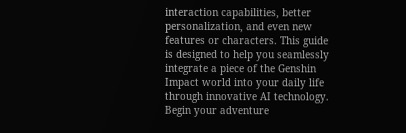interaction capabilities, better personalization, and even new features or characters. This guide is designed to help you seamlessly integrate a piece of the Genshin Impact world into your daily life through innovative AI technology. Begin your adventure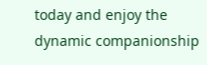today and enjoy the dynamic companionship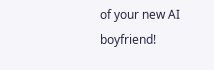of your new AI boyfriend!